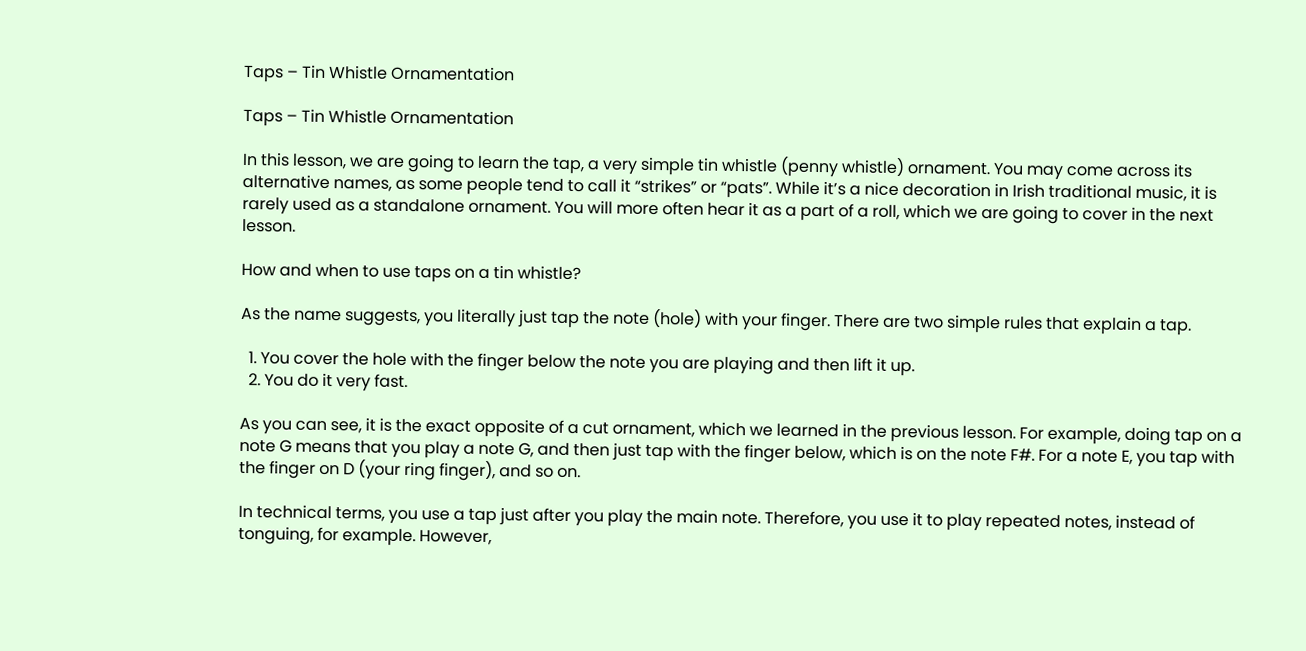Taps – Tin Whistle Ornamentation

Taps – Tin Whistle Ornamentation

In this lesson, we are going to learn the tap, a very simple tin whistle (penny whistle) ornament. You may come across its alternative names, as some people tend to call it “strikes” or “pats”. While it’s a nice decoration in Irish traditional music, it is rarely used as a standalone ornament. You will more often hear it as a part of a roll, which we are going to cover in the next lesson.

How and when to use taps on a tin whistle?

As the name suggests, you literally just tap the note (hole) with your finger. There are two simple rules that explain a tap.

  1. You cover the hole with the finger below the note you are playing and then lift it up.
  2. You do it very fast.

As you can see, it is the exact opposite of a cut ornament, which we learned in the previous lesson. For example, doing tap on a note G means that you play a note G, and then just tap with the finger below, which is on the note F#. For a note E, you tap with the finger on D (your ring finger), and so on.

In technical terms, you use a tap just after you play the main note. Therefore, you use it to play repeated notes, instead of tonguing, for example. However,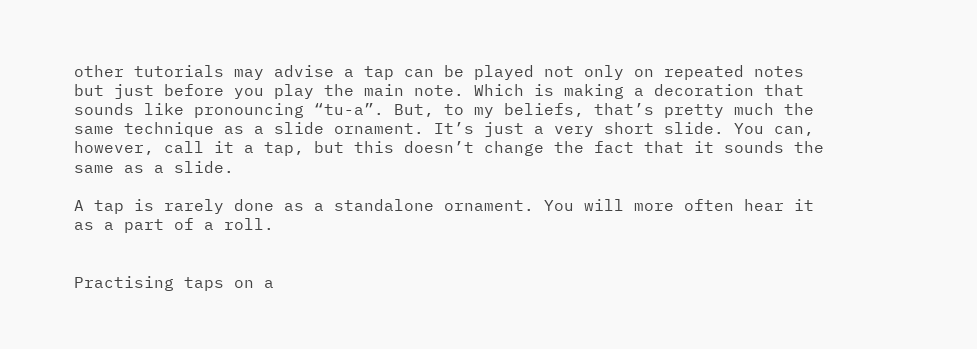other tutorials may advise a tap can be played not only on repeated notes but just before you play the main note. Which is making a decoration that sounds like pronouncing “tu-a”. But, to my beliefs, that’s pretty much the same technique as a slide ornament. It’s just a very short slide. You can, however, call it a tap, but this doesn’t change the fact that it sounds the same as a slide.

A tap is rarely done as a standalone ornament. You will more often hear it as a part of a roll.


Practising taps on a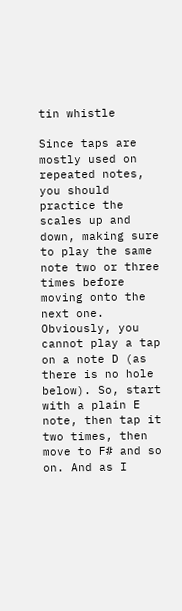tin whistle

Since taps are mostly used on repeated notes, you should practice the scales up and down, making sure to play the same note two or three times before moving onto the next one. Obviously, you cannot play a tap on a note D (as there is no hole below). So, start with a plain E note, then tap it two times, then move to F# and so on. And as I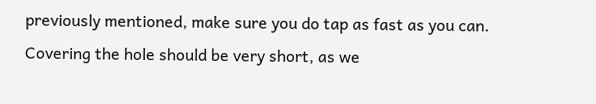previously mentioned, make sure you do tap as fast as you can. Covering the hole should be very short, as we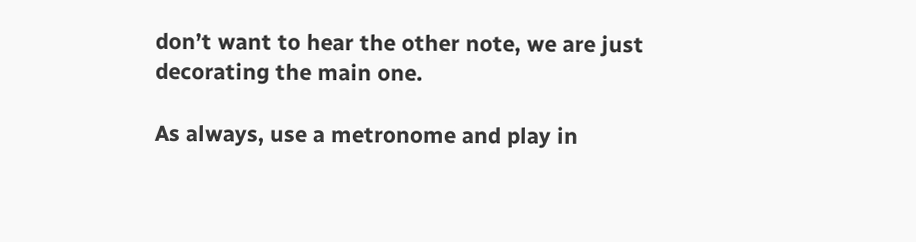don’t want to hear the other note, we are just decorating the main one.

As always, use a metronome and play in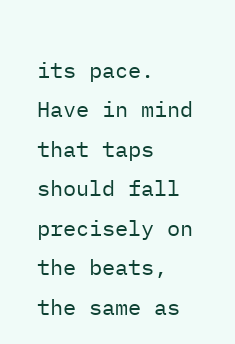its pace. Have in mind that taps should fall precisely on the beats, the same as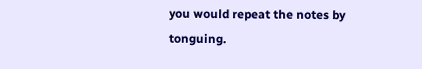you would repeat the notes by tonguing.